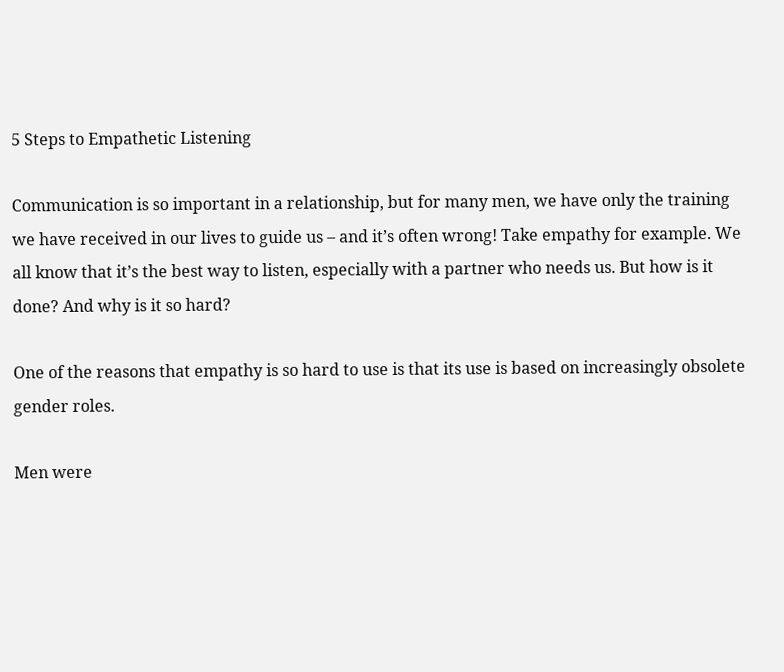5 Steps to Empathetic Listening

Communication is so important in a relationship, but for many men, we have only the training we have received in our lives to guide us – and it’s often wrong! Take empathy for example. We all know that it’s the best way to listen, especially with a partner who needs us. But how is it done? And why is it so hard?

One of the reasons that empathy is so hard to use is that its use is based on increasingly obsolete gender roles.

Men were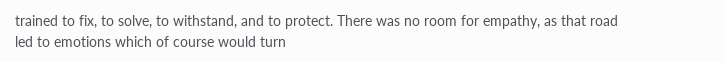trained to fix, to solve, to withstand, and to protect. There was no room for empathy, as that road led to emotions which of course would turn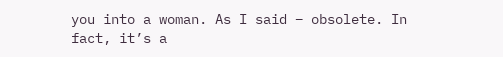you into a woman. As I said – obsolete. In fact, it’s a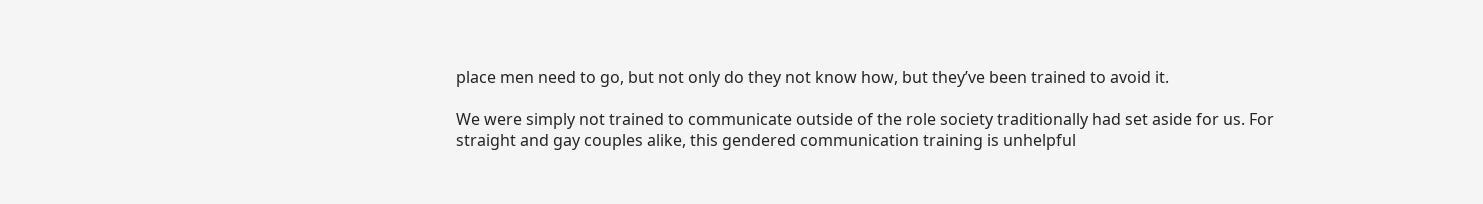place men need to go, but not only do they not know how, but they’ve been trained to avoid it.

We were simply not trained to communicate outside of the role society traditionally had set aside for us. For straight and gay couples alike, this gendered communication training is unhelpful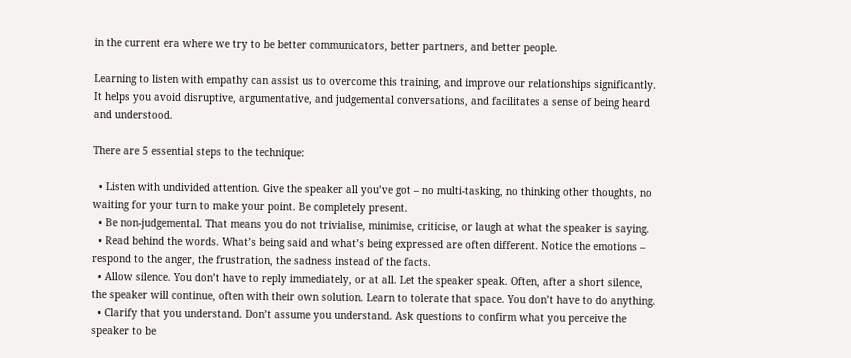in the current era where we try to be better communicators, better partners, and better people.

Learning to listen with empathy can assist us to overcome this training, and improve our relationships significantly. It helps you avoid disruptive, argumentative, and judgemental conversations, and facilitates a sense of being heard and understood.

There are 5 essential steps to the technique:

  • Listen with undivided attention. Give the speaker all you’ve got – no multi-tasking, no thinking other thoughts, no waiting for your turn to make your point. Be completely present.
  • Be non-judgemental. That means you do not trivialise, minimise, criticise, or laugh at what the speaker is saying.
  • Read behind the words. What’s being said and what’s being expressed are often different. Notice the emotions – respond to the anger, the frustration, the sadness instead of the facts.
  • Allow silence. You don’t have to reply immediately, or at all. Let the speaker speak. Often, after a short silence, the speaker will continue, often with their own solution. Learn to tolerate that space. You don’t have to do anything.
  • Clarify that you understand. Don’t assume you understand. Ask questions to confirm what you perceive the speaker to be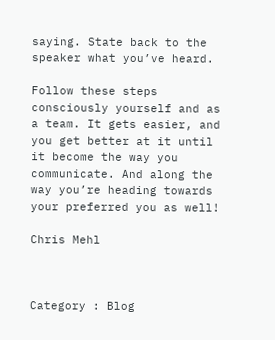saying. State back to the speaker what you’ve heard.

Follow these steps consciously yourself and as a team. It gets easier, and you get better at it until it become the way you communicate. And along the way you’re heading towards your preferred you as well!

Chris Mehl



Category : Blog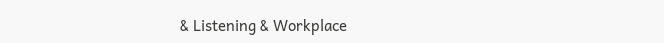& Listening & Workplace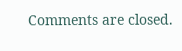Comments are closed.